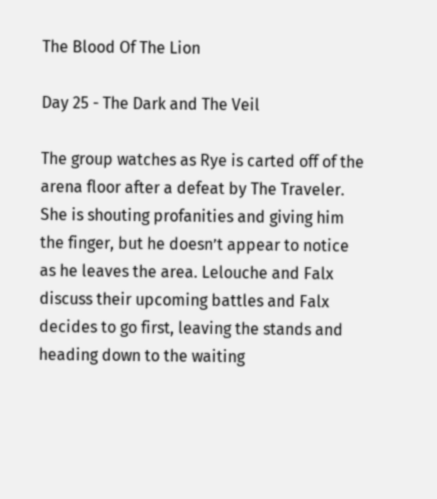The Blood Of The Lion

Day 25 - The Dark and The Veil

The group watches as Rye is carted off of the arena floor after a defeat by The Traveler. She is shouting profanities and giving him the finger, but he doesn’t appear to notice as he leaves the area. Lelouche and Falx discuss their upcoming battles and Falx decides to go first, leaving the stands and heading down to the waiting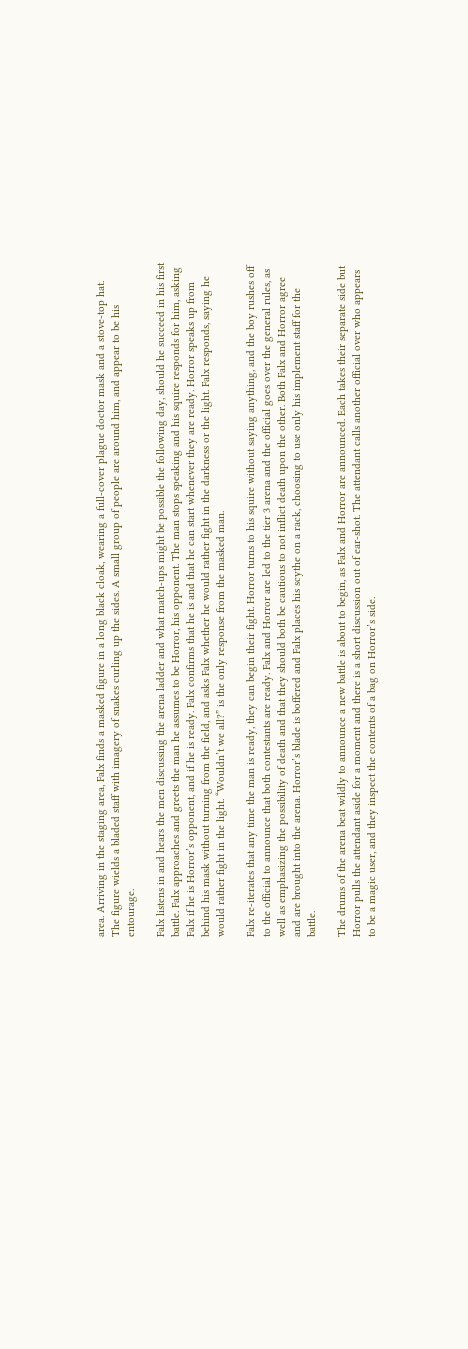area. Arriving in the staging area, Falx finds a masked figure in a long black cloak, wearing a full-cover plague doctor mask and a stove-top hat. The figure wields a bladed staff with imagery of snakes curling up the sides. A small group of people are around him, and appear to be his entourage.

Falx listens in and hears the men discussing the arena ladder and what match-ups might be possible the following day, should he succeed in his first battle. Falx approaches and greets the man he assumes to be Horror, his opponent. The man stops speaking and his squire responds for him, asking Falx if he is Horror’s opponent, and if he is ready. Falx confirms that he is and that he can start whenever they are ready. Horror speaks up from behind his mask without turning from the field, and asks Falx whether he would rather fight in the darkness or the light. Falx responds, saying he would rather fight in the light. “Wouldn’t we all?” is the only response from the masked man.

Falx re-iterates that any time the man is ready, they can begin their fight. Horror turns to his squire without saying anything, and the boy rushes off to the official to announce that both contestants are ready. Falx and Horror are led to the tier 3 arena and the official goes over the general rules, as well as emphasizing the possibility of death and that they should both be cautious to not inflict death upon the other. Both Falx and Horror agree and are brought into the arena. Horror’s blade is boffered and Falx places his scythe on a rack, choosing to use only his implement staff for the battle.

The drums of the arena beat wildly to announce a new battle is about to begin, as Falx and Horror are announced. Each takes their separate side but Horror pulls the attendant aside for a moment and there is a short discussion out of ear-shot. The attendant calls another official over who appears to be a magic user, and they inspect the contents of a bag on Horror’s side.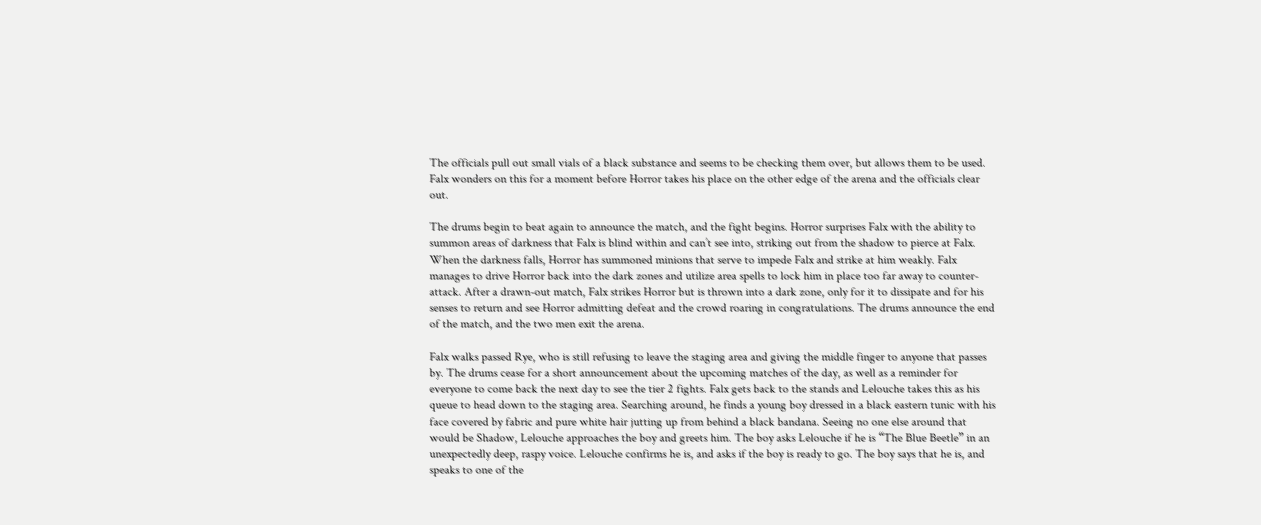The officials pull out small vials of a black substance and seems to be checking them over, but allows them to be used. Falx wonders on this for a moment before Horror takes his place on the other edge of the arena and the officials clear out.

The drums begin to beat again to announce the match, and the fight begins. Horror surprises Falx with the ability to summon areas of darkness that Falx is blind within and can’t see into, striking out from the shadow to pierce at Falx. When the darkness falls, Horror has summoned minions that serve to impede Falx and strike at him weakly. Falx manages to drive Horror back into the dark zones and utilize area spells to lock him in place too far away to counter-attack. After a drawn-out match, Falx strikes Horror but is thrown into a dark zone, only for it to dissipate and for his senses to return and see Horror admitting defeat and the crowd roaring in congratulations. The drums announce the end of the match, and the two men exit the arena.

Falx walks passed Rye, who is still refusing to leave the staging area and giving the middle finger to anyone that passes by. The drums cease for a short announcement about the upcoming matches of the day, as well as a reminder for everyone to come back the next day to see the tier 2 fights. Falx gets back to the stands and Lelouche takes this as his queue to head down to the staging area. Searching around, he finds a young boy dressed in a black eastern tunic with his face covered by fabric and pure white hair jutting up from behind a black bandana. Seeing no one else around that would be Shadow, Lelouche approaches the boy and greets him. The boy asks Lelouche if he is “The Blue Beetle” in an unexpectedly deep, raspy voice. Lelouche confirms he is, and asks if the boy is ready to go. The boy says that he is, and speaks to one of the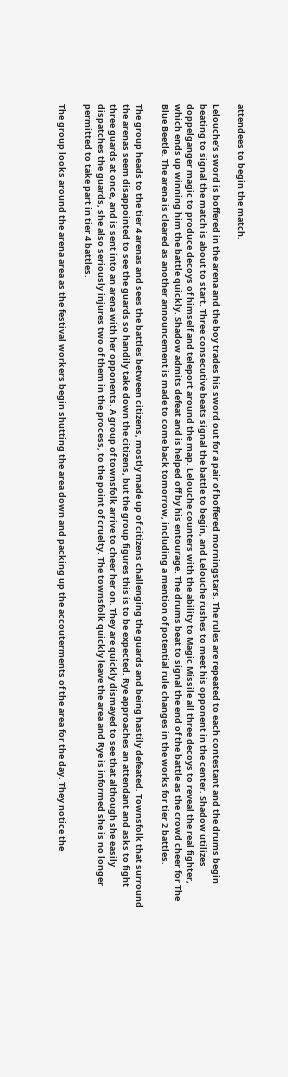attendees to begin the match.

Lelouche’s sword is boffered in the arena and the boy trades his sword out for a pair of boffered morningstars. The rules are repeated to each contestant and the drums begin beating to signal the match is about to start. Three consecutive beats signal the battle to begin, and Lelouche rushes to meet his opponent in the center. Shadow utilizes doppelganger magic to produce decoys of himself and teleport around the map. Lelouche counters with the ability to Magic Missile all three decoys to reveal the real fighter, which ends up winning him the battle quickly. Shadow admits defeat and is helped off by his entourage. The drums beat to signal the end of the battle as the crowd cheer for The Blue Beetle. The arena is cleared as another announcement is made to come back tomorrow, including a mention of potential rule changes in the works for tier 2 battles.

The group heads to the tier 4 arenas and sees the battles between citizens, mostly made up of citizens challenging the guards and being hastily defeated. Townsfolk that surround the arenas seem disappointed to see the guards so handily take down the citizens, but the group figures this is to be expected. Rye approaches an attendant and asks to fight three guards at once, and is sent into an arena with her opponents. A group of townsfolk arrive to cheer her on. They are quickly dismayed to see that although she easily dispatches the guards, she also seriously injures two of them in the process, to the point of cruelty. The townsfolk quickly leave the area and Rye is informed she is no longer permitted to take part in tier 4 battles.

The group looks around the arena area as the festival workers begin shutting the area down and packing up the accouterments of the area for the day. They notice the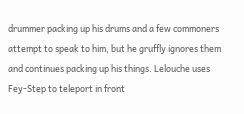drummer packing up his drums and a few commoners attempt to speak to him, but he gruffly ignores them and continues packing up his things. Lelouche uses Fey-Step to teleport in front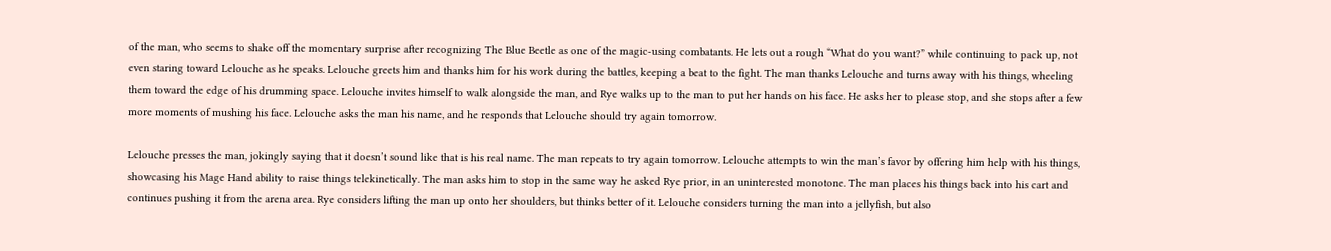of the man, who seems to shake off the momentary surprise after recognizing The Blue Beetle as one of the magic-using combatants. He lets out a rough “What do you want?” while continuing to pack up, not even staring toward Lelouche as he speaks. Lelouche greets him and thanks him for his work during the battles, keeping a beat to the fight. The man thanks Lelouche and turns away with his things, wheeling them toward the edge of his drumming space. Lelouche invites himself to walk alongside the man, and Rye walks up to the man to put her hands on his face. He asks her to please stop, and she stops after a few more moments of mushing his face. Lelouche asks the man his name, and he responds that Lelouche should try again tomorrow.

Lelouche presses the man, jokingly saying that it doesn’t sound like that is his real name. The man repeats to try again tomorrow. Lelouche attempts to win the man’s favor by offering him help with his things, showcasing his Mage Hand ability to raise things telekinetically. The man asks him to stop in the same way he asked Rye prior, in an uninterested monotone. The man places his things back into his cart and continues pushing it from the arena area. Rye considers lifting the man up onto her shoulders, but thinks better of it. Lelouche considers turning the man into a jellyfish, but also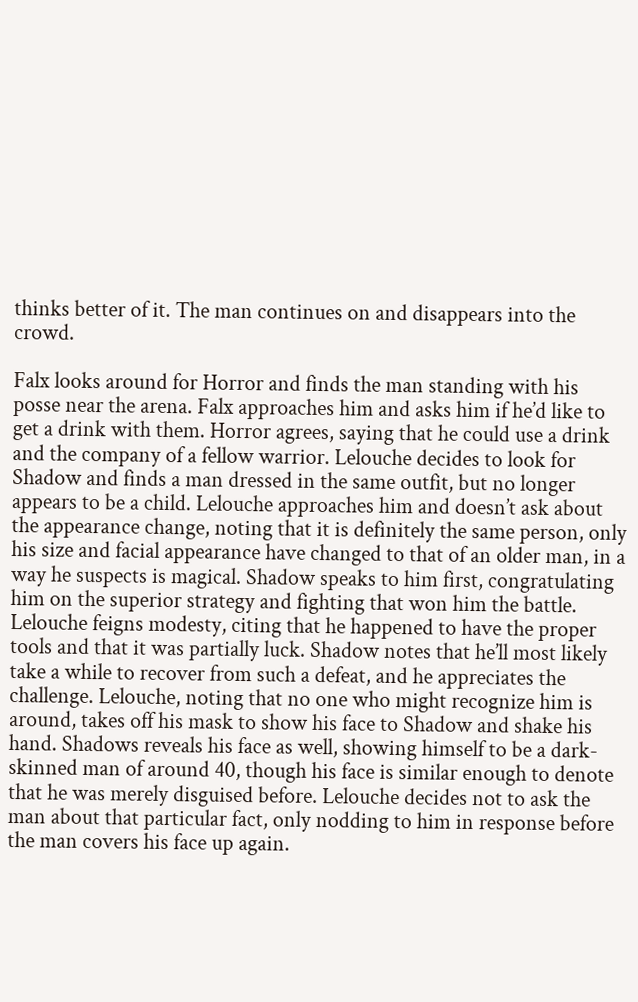thinks better of it. The man continues on and disappears into the crowd.

Falx looks around for Horror and finds the man standing with his posse near the arena. Falx approaches him and asks him if he’d like to get a drink with them. Horror agrees, saying that he could use a drink and the company of a fellow warrior. Lelouche decides to look for Shadow and finds a man dressed in the same outfit, but no longer appears to be a child. Lelouche approaches him and doesn’t ask about the appearance change, noting that it is definitely the same person, only his size and facial appearance have changed to that of an older man, in a way he suspects is magical. Shadow speaks to him first, congratulating him on the superior strategy and fighting that won him the battle. Lelouche feigns modesty, citing that he happened to have the proper tools and that it was partially luck. Shadow notes that he’ll most likely take a while to recover from such a defeat, and he appreciates the challenge. Lelouche, noting that no one who might recognize him is around, takes off his mask to show his face to Shadow and shake his hand. Shadows reveals his face as well, showing himself to be a dark-skinned man of around 40, though his face is similar enough to denote that he was merely disguised before. Lelouche decides not to ask the man about that particular fact, only nodding to him in response before the man covers his face up again.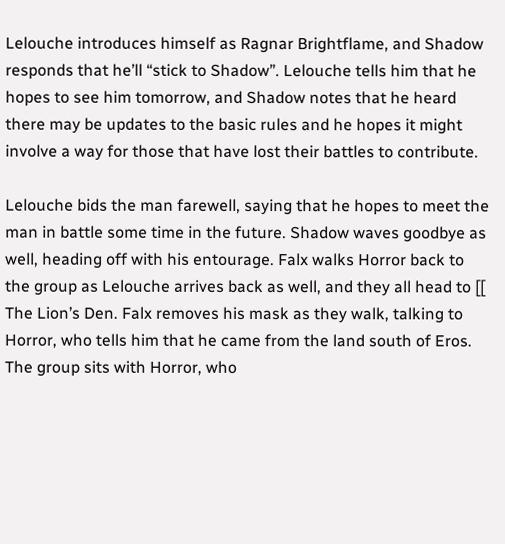Lelouche introduces himself as Ragnar Brightflame, and Shadow responds that he’ll “stick to Shadow”. Lelouche tells him that he hopes to see him tomorrow, and Shadow notes that he heard there may be updates to the basic rules and he hopes it might involve a way for those that have lost their battles to contribute.

Lelouche bids the man farewell, saying that he hopes to meet the man in battle some time in the future. Shadow waves goodbye as well, heading off with his entourage. Falx walks Horror back to the group as Lelouche arrives back as well, and they all head to [[ The Lion’s Den. Falx removes his mask as they walk, talking to Horror, who tells him that he came from the land south of Eros. The group sits with Horror, who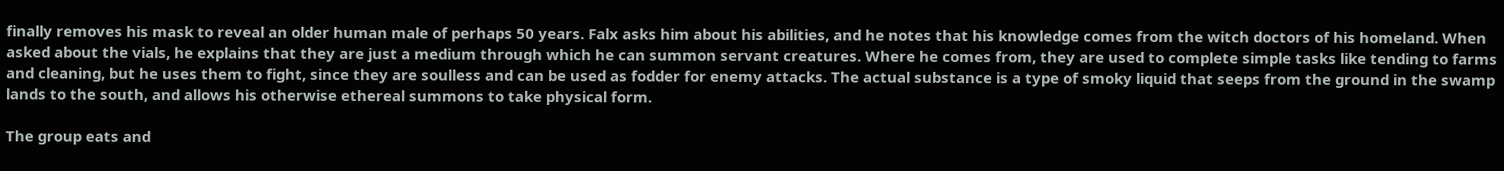finally removes his mask to reveal an older human male of perhaps 50 years. Falx asks him about his abilities, and he notes that his knowledge comes from the witch doctors of his homeland. When asked about the vials, he explains that they are just a medium through which he can summon servant creatures. Where he comes from, they are used to complete simple tasks like tending to farms and cleaning, but he uses them to fight, since they are soulless and can be used as fodder for enemy attacks. The actual substance is a type of smoky liquid that seeps from the ground in the swamp lands to the south, and allows his otherwise ethereal summons to take physical form.

The group eats and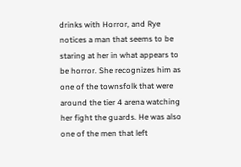drinks with Horror, and Rye notices a man that seems to be staring at her in what appears to be horror. She recognizes him as one of the townsfolk that were around the tier 4 arena watching her fight the guards. He was also one of the men that left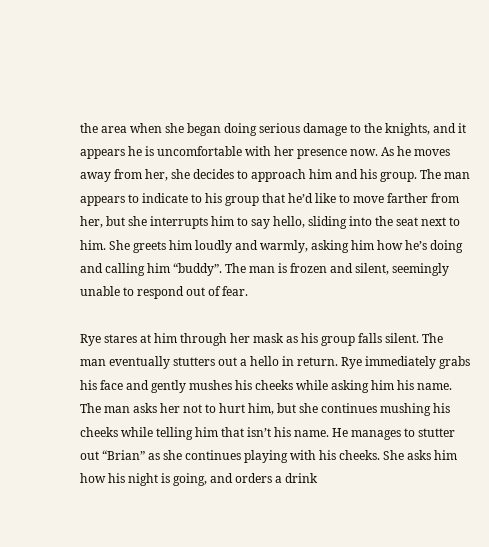the area when she began doing serious damage to the knights, and it appears he is uncomfortable with her presence now. As he moves away from her, she decides to approach him and his group. The man appears to indicate to his group that he’d like to move farther from her, but she interrupts him to say hello, sliding into the seat next to him. She greets him loudly and warmly, asking him how he’s doing and calling him “buddy”. The man is frozen and silent, seemingly unable to respond out of fear.

Rye stares at him through her mask as his group falls silent. The man eventually stutters out a hello in return. Rye immediately grabs his face and gently mushes his cheeks while asking him his name. The man asks her not to hurt him, but she continues mushing his cheeks while telling him that isn’t his name. He manages to stutter out “Brian” as she continues playing with his cheeks. She asks him how his night is going, and orders a drink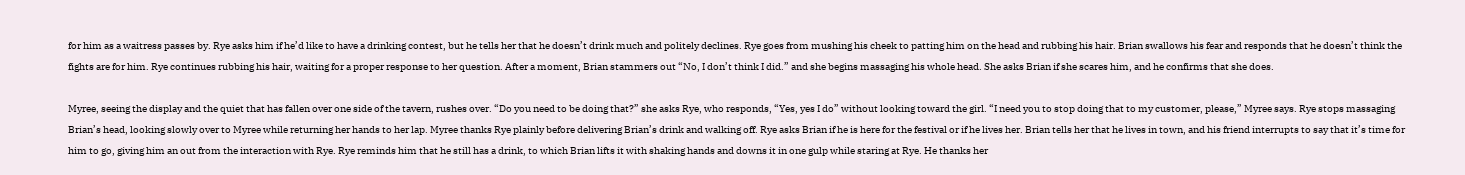for him as a waitress passes by. Rye asks him if he’d like to have a drinking contest, but he tells her that he doesn’t drink much and politely declines. Rye goes from mushing his cheek to patting him on the head and rubbing his hair. Brian swallows his fear and responds that he doesn’t think the fights are for him. Rye continues rubbing his hair, waiting for a proper response to her question. After a moment, Brian stammers out “No, I don’t think I did.” and she begins massaging his whole head. She asks Brian if she scares him, and he confirms that she does.

Myree, seeing the display and the quiet that has fallen over one side of the tavern, rushes over. “Do you need to be doing that?” she asks Rye, who responds, “Yes, yes I do” without looking toward the girl. “I need you to stop doing that to my customer, please,” Myree says. Rye stops massaging Brian’s head, looking slowly over to Myree while returning her hands to her lap. Myree thanks Rye plainly before delivering Brian’s drink and walking off. Rye asks Brian if he is here for the festival or if he lives her. Brian tells her that he lives in town, and his friend interrupts to say that it’s time for him to go, giving him an out from the interaction with Rye. Rye reminds him that he still has a drink, to which Brian lifts it with shaking hands and downs it in one gulp while staring at Rye. He thanks her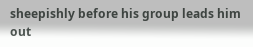sheepishly before his group leads him out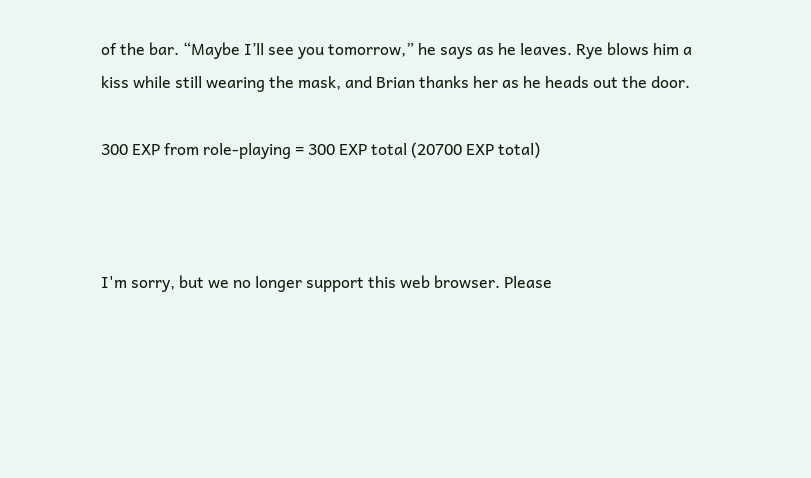of the bar. “Maybe I’ll see you tomorrow,” he says as he leaves. Rye blows him a kiss while still wearing the mask, and Brian thanks her as he heads out the door.

300 EXP from role-playing = 300 EXP total (20700 EXP total)



I'm sorry, but we no longer support this web browser. Please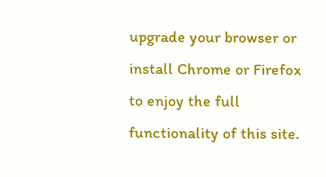upgrade your browser or install Chrome or Firefox to enjoy the full functionality of this site.